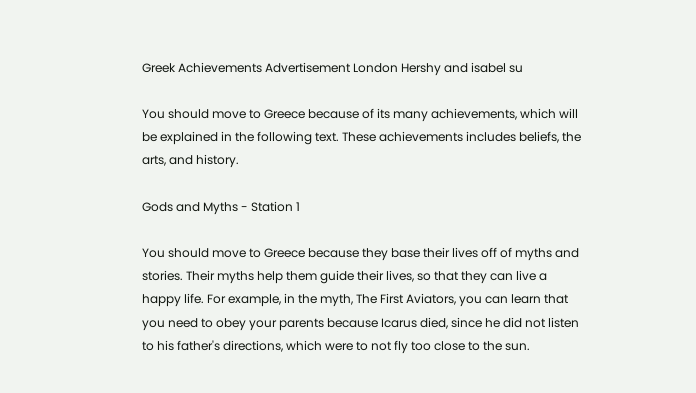Greek Achievements Advertisement London Hershy and isabel su

You should move to Greece because of its many achievements, which will be explained in the following text. These achievements includes beliefs, the arts, and history.

Gods and Myths - Station 1

You should move to Greece because they base their lives off of myths and stories. Their myths help them guide their lives, so that they can live a happy life. For example, in the myth, The First Aviators, you can learn that you need to obey your parents because Icarus died, since he did not listen to his father's directions, which were to not fly too close to the sun.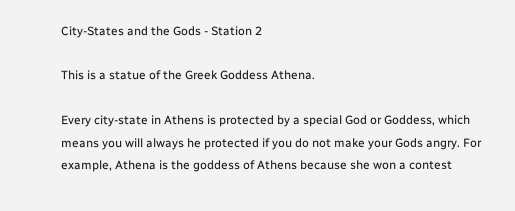City-States and the Gods - Station 2

This is a statue of the Greek Goddess Athena.

Every city-state in Athens is protected by a special God or Goddess, which means you will always he protected if you do not make your Gods angry. For example, Athena is the goddess of Athens because she won a contest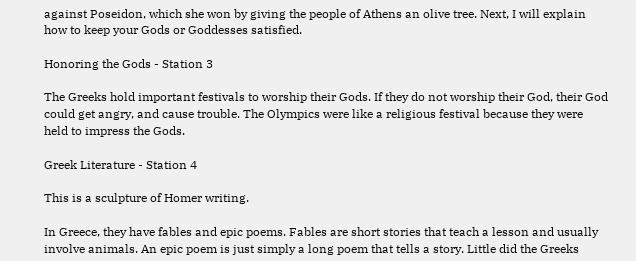against Poseidon, which she won by giving the people of Athens an olive tree. Next, I will explain how to keep your Gods or Goddesses satisfied.

Honoring the Gods - Station 3

The Greeks hold important festivals to worship their Gods. If they do not worship their God, their God could get angry, and cause trouble. The Olympics were like a religious festival because they were held to impress the Gods.

Greek Literature - Station 4

This is a sculpture of Homer writing.

In Greece, they have fables and epic poems. Fables are short stories that teach a lesson and usually involve animals. An epic poem is just simply a long poem that tells a story. Little did the Greeks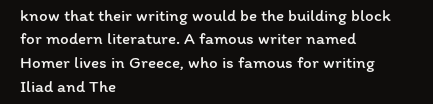know that their writing would be the building block for modern literature. A famous writer named Homer lives in Greece, who is famous for writing Iliad and The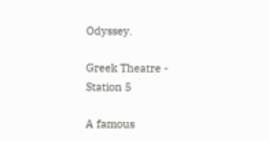Odyssey.

Greek Theatre - Station 5

A famous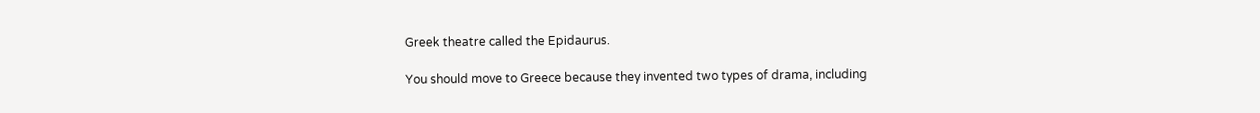Greek theatre called the Epidaurus.

You should move to Greece because they invented two types of drama, including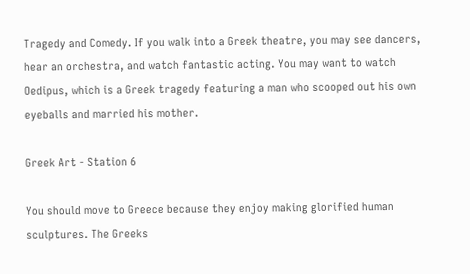Tragedy and Comedy. If you walk into a Greek theatre, you may see dancers, hear an orchestra, and watch fantastic acting. You may want to watch Oedipus, which is a Greek tragedy featuring a man who scooped out his own eyeballs and married his mother.

Greek Art - Station 6

You should move to Greece because they enjoy making glorified human sculptures. The Greeks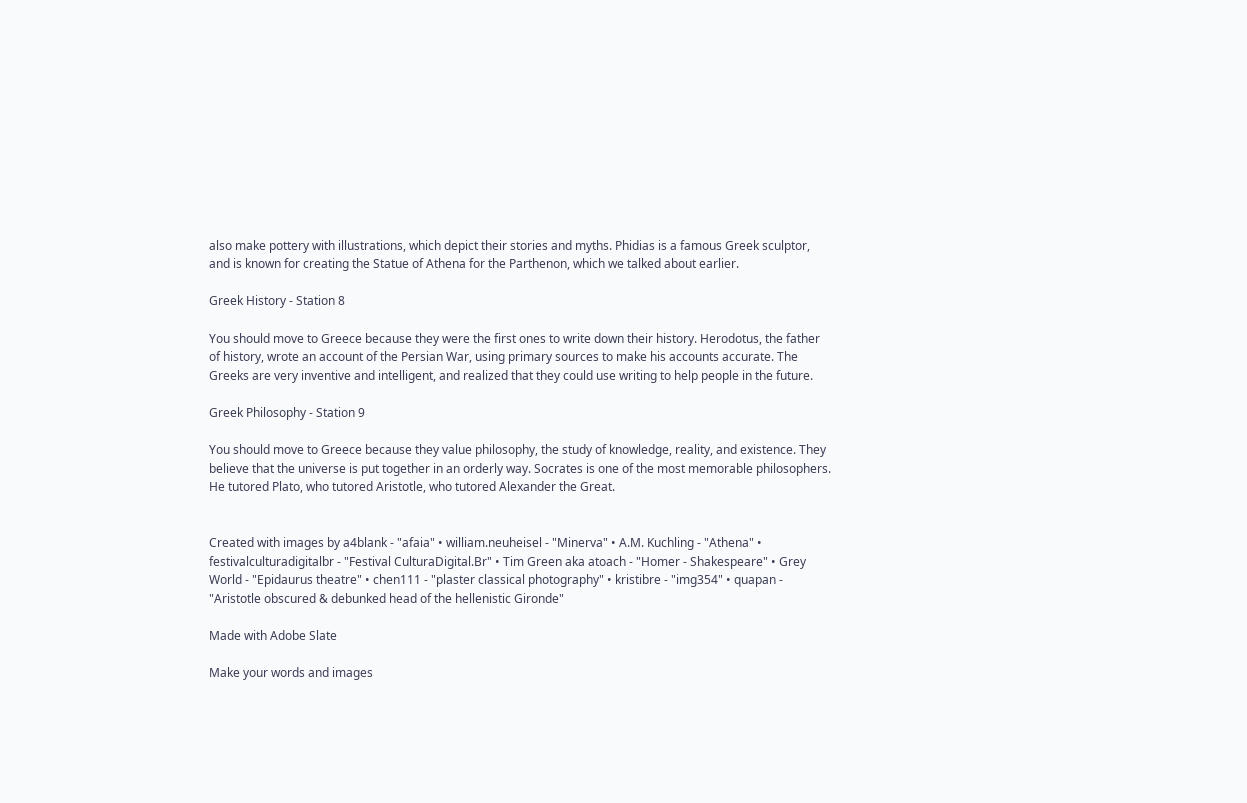also make pottery with illustrations, which depict their stories and myths. Phidias is a famous Greek sculptor, and is known for creating the Statue of Athena for the Parthenon, which we talked about earlier.

Greek History - Station 8

You should move to Greece because they were the first ones to write down their history. Herodotus, the father of history, wrote an account of the Persian War, using primary sources to make his accounts accurate. The Greeks are very inventive and intelligent, and realized that they could use writing to help people in the future.

Greek Philosophy - Station 9

You should move to Greece because they value philosophy, the study of knowledge, reality, and existence. They believe that the universe is put together in an orderly way. Socrates is one of the most memorable philosophers. He tutored Plato, who tutored Aristotle, who tutored Alexander the Great.


Created with images by a4blank - "afaia" • william.neuheisel - "Minerva" • A.M. Kuchling - "Athena" • festivalculturadigitalbr - "Festival CulturaDigital.Br" • Tim Green aka atoach - "Homer - Shakespeare" • Grey World - "Epidaurus theatre" • chen111 - "plaster classical photography" • kristibre - "img354" • quapan - "Aristotle obscured & debunked head of the hellenistic Gironde"

Made with Adobe Slate

Make your words and images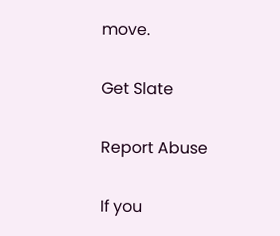move.

Get Slate

Report Abuse

If you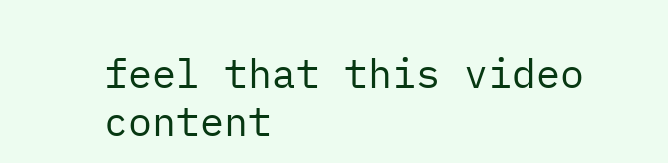feel that this video content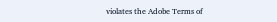violates the Adobe Terms of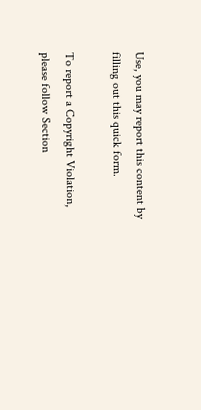Use, you may report this content by filling out this quick form.

To report a Copyright Violation, please follow Section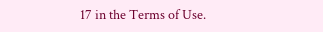17 in the Terms of Use.